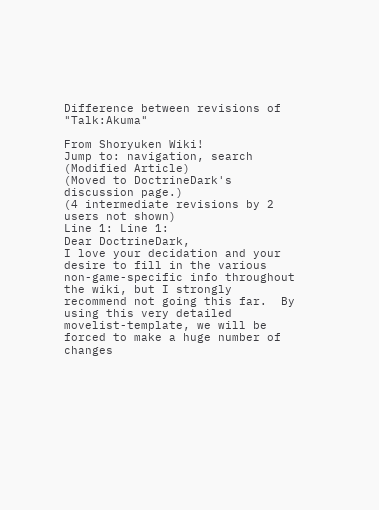Difference between revisions of "Talk:Akuma"

From Shoryuken Wiki!
Jump to: navigation, search
(Modified Article)
(Moved to DoctrineDark's discussion page.)
(4 intermediate revisions by 2 users not shown)
Line 1: Line 1:
Dear DoctrineDark,
I love your decidation and your desire to fill in the various non-game-specific info throughout the wiki, but I strongly recommend not going this far.  By using this very detailed movelist-template, we will be forced to make a huge number of changes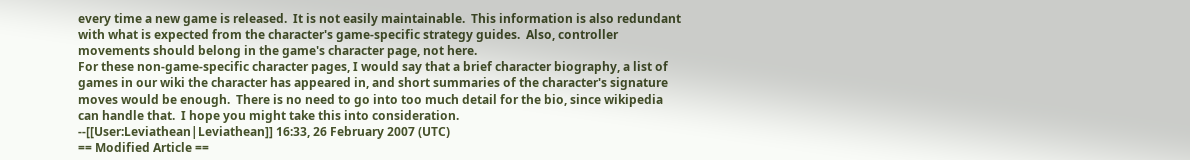every time a new game is released.  It is not easily maintainable.  This information is also redundant with what is expected from the character's game-specific strategy guides.  Also, controller movements should belong in the game's character page, not here.
For these non-game-specific character pages, I would say that a brief character biography, a list of games in our wiki the character has appeared in, and short summaries of the character's signature moves would be enough.  There is no need to go into too much detail for the bio, since wikipedia can handle that.  I hope you might take this into consideration.
--[[User:Leviathean|Leviathean]] 16:33, 26 February 2007 (UTC)
== Modified Article ==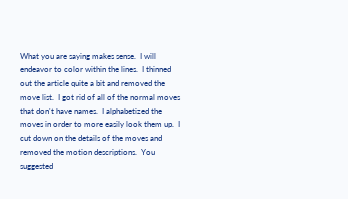What you are saying makes sense.  I will endeavor to color within the lines.  I thinned out the article quite a bit and removed the move list.  I got rid of all of the normal moves that don't have names.  I alphabetized the moves in order to more easily look them up.  I cut down on the details of the moves and removed the motion descriptions.  You suggested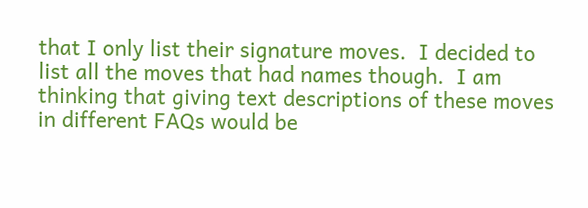that I only list their signature moves.  I decided to list all the moves that had names though.  I am thinking that giving text descriptions of these moves in different FAQs would be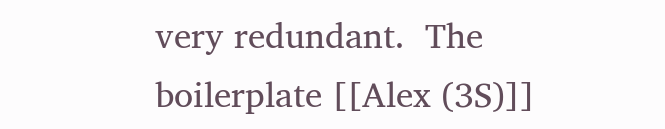very redundant.  The boilerplate [[Alex (3S)]]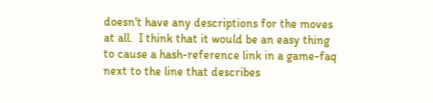doesn't have any descriptions for the moves at all.  I think that it would be an easy thing to cause a hash-reference link in a game-faq next to the line that describes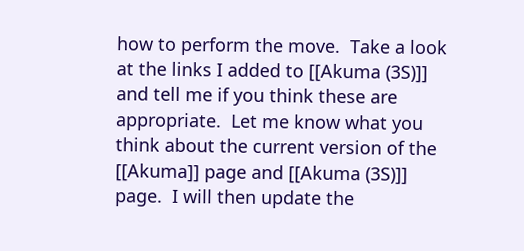how to perform the move.  Take a look at the links I added to [[Akuma (3S)]] and tell me if you think these are appropriate.  Let me know what you think about the current version of the [[Akuma]] page and [[Akuma (3S)]] page.  I will then update the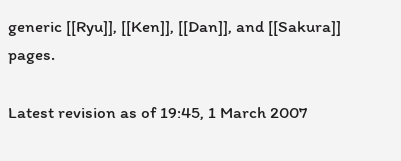generic [[Ryu]], [[Ken]], [[Dan]], and [[Sakura]] pages.

Latest revision as of 19:45, 1 March 2007